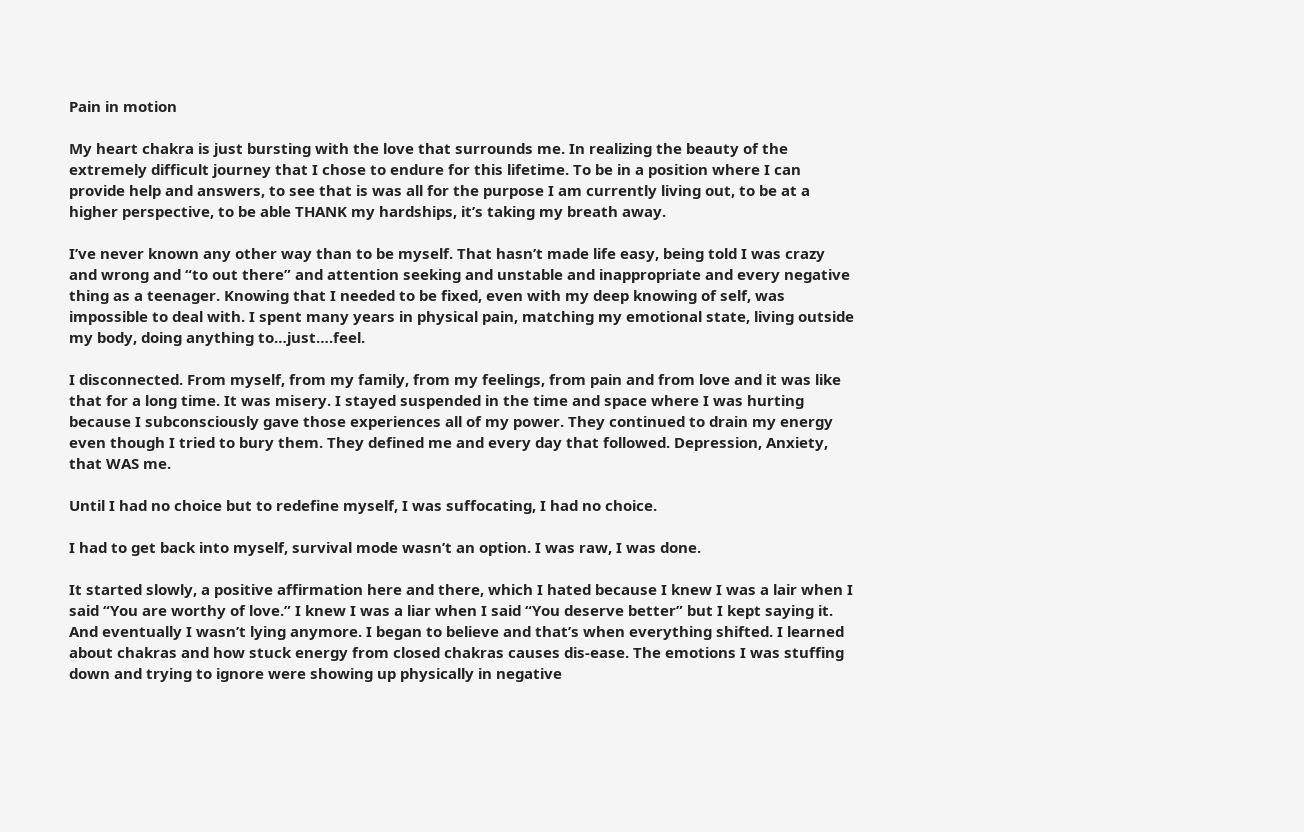Pain in motion

My heart chakra is just bursting with the love that surrounds me. In realizing the beauty of the extremely difficult journey that I chose to endure for this lifetime. To be in a position where I can provide help and answers, to see that is was all for the purpose I am currently living out, to be at a higher perspective, to be able THANK my hardships, it’s taking my breath away.

I’ve never known any other way than to be myself. That hasn’t made life easy, being told I was crazy and wrong and “to out there” and attention seeking and unstable and inappropriate and every negative thing as a teenager. Knowing that I needed to be fixed, even with my deep knowing of self, was impossible to deal with. I spent many years in physical pain, matching my emotional state, living outside my body, doing anything to…just….feel.

I disconnected. From myself, from my family, from my feelings, from pain and from love and it was like that for a long time. It was misery. I stayed suspended in the time and space where I was hurting because I subconsciously gave those experiences all of my power. They continued to drain my energy even though I tried to bury them. They defined me and every day that followed. Depression, Anxiety, that WAS me.

Until I had no choice but to redefine myself, I was suffocating, I had no choice.

I had to get back into myself, survival mode wasn’t an option. I was raw, I was done.

It started slowly, a positive affirmation here and there, which I hated because I knew I was a lair when I said “You are worthy of love.” I knew I was a liar when I said “You deserve better” but I kept saying it. And eventually I wasn’t lying anymore. I began to believe and that’s when everything shifted. I learned about chakras and how stuck energy from closed chakras causes dis-ease. The emotions I was stuffing down and trying to ignore were showing up physically in negative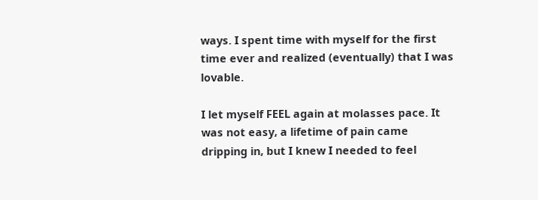ways. I spent time with myself for the first time ever and realized (eventually) that I was lovable.

I let myself FEEL again at molasses pace. It was not easy, a lifetime of pain came dripping in, but I knew I needed to feel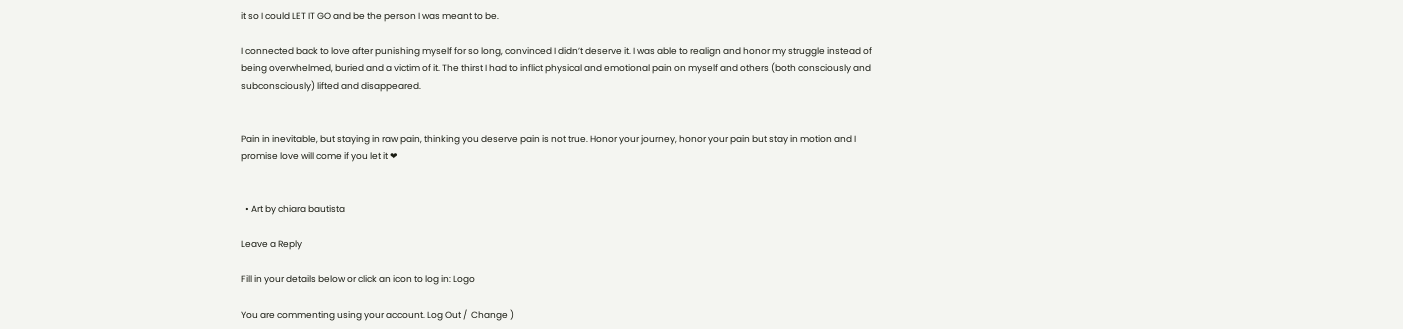it so I could LET IT GO and be the person I was meant to be.

I connected back to love after punishing myself for so long, convinced I didn’t deserve it. I was able to realign and honor my struggle instead of being overwhelmed, buried and a victim of it. The thirst I had to inflict physical and emotional pain on myself and others (both consciously and subconsciously) lifted and disappeared.


Pain in inevitable, but staying in raw pain, thinking you deserve pain is not true. Honor your journey, honor your pain but stay in motion and I promise love will come if you let it ❤


  • Art by chiara bautista

Leave a Reply

Fill in your details below or click an icon to log in: Logo

You are commenting using your account. Log Out /  Change )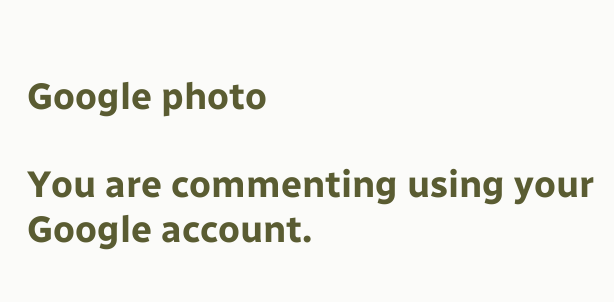Google photo

You are commenting using your Google account.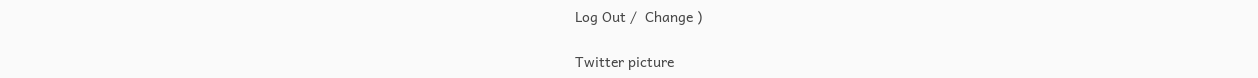Log Out /  Change )

Twitter picture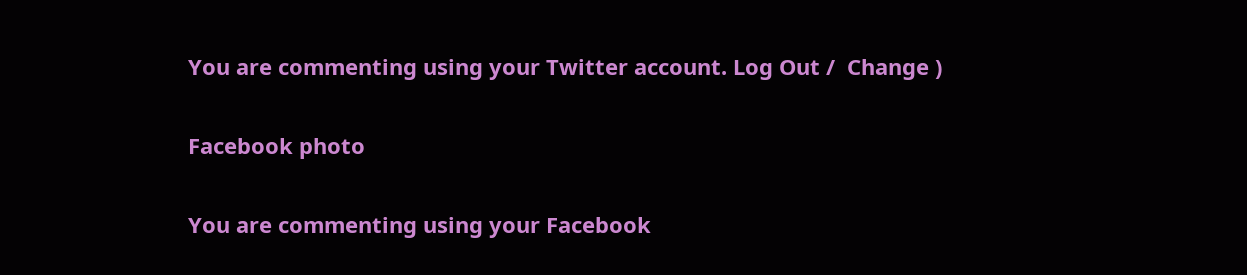You are commenting using your Twitter account. Log Out /  Change )

Facebook photo

You are commenting using your Facebook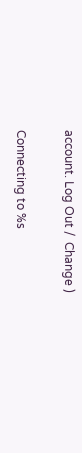account. Log Out /  Change )

Connecting to %s